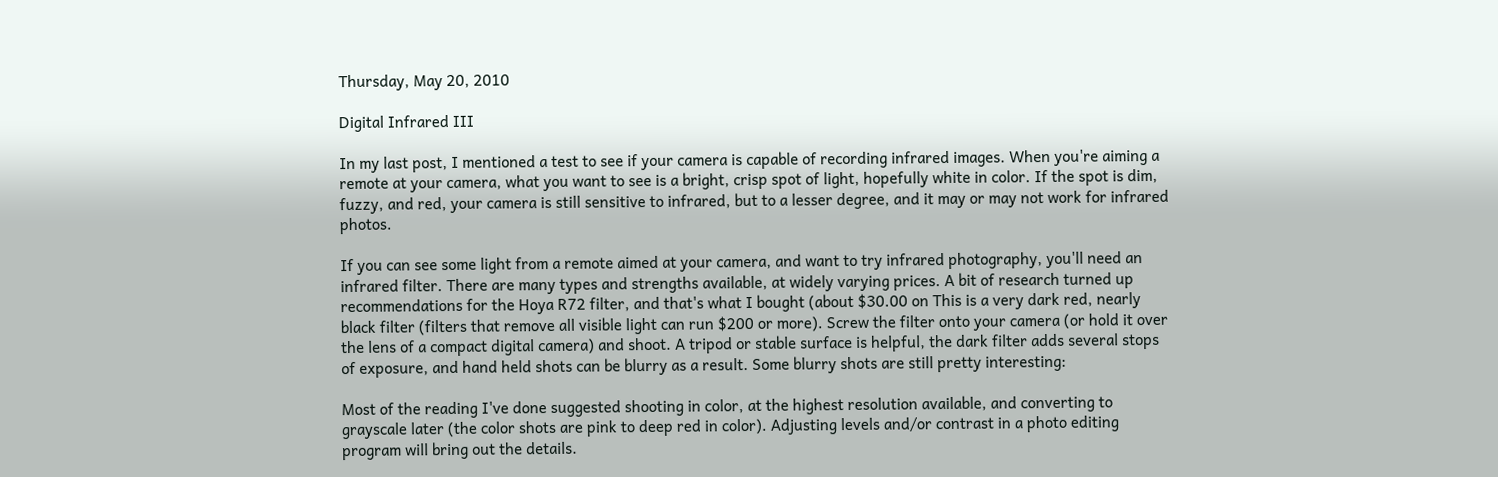Thursday, May 20, 2010

Digital Infrared III

In my last post, I mentioned a test to see if your camera is capable of recording infrared images. When you're aiming a remote at your camera, what you want to see is a bright, crisp spot of light, hopefully white in color. If the spot is dim, fuzzy, and red, your camera is still sensitive to infrared, but to a lesser degree, and it may or may not work for infrared photos.

If you can see some light from a remote aimed at your camera, and want to try infrared photography, you'll need an infrared filter. There are many types and strengths available, at widely varying prices. A bit of research turned up recommendations for the Hoya R72 filter, and that's what I bought (about $30.00 on This is a very dark red, nearly black filter (filters that remove all visible light can run $200 or more). Screw the filter onto your camera (or hold it over the lens of a compact digital camera) and shoot. A tripod or stable surface is helpful, the dark filter adds several stops of exposure, and hand held shots can be blurry as a result. Some blurry shots are still pretty interesting:

Most of the reading I've done suggested shooting in color, at the highest resolution available, and converting to grayscale later (the color shots are pink to deep red in color). Adjusting levels and/or contrast in a photo editing program will bring out the details.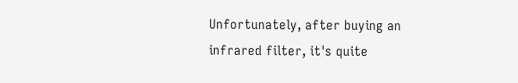Unfortunately, after buying an infrared filter, it's quite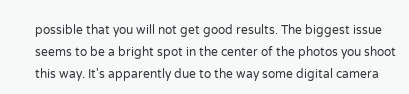possible that you will not get good results. The biggest issue seems to be a bright spot in the center of the photos you shoot this way. It's apparently due to the way some digital camera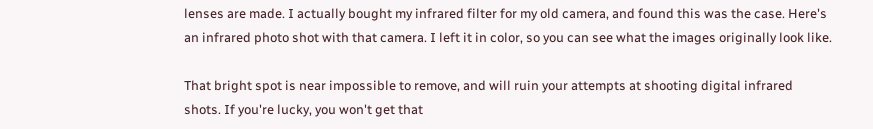lenses are made. I actually bought my infrared filter for my old camera, and found this was the case. Here's an infrared photo shot with that camera. I left it in color, so you can see what the images originally look like.

That bright spot is near impossible to remove, and will ruin your attempts at shooting digital infrared shots. If you're lucky, you won't get that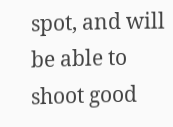spot, and will be able to shoot good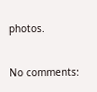photos.

No comments: